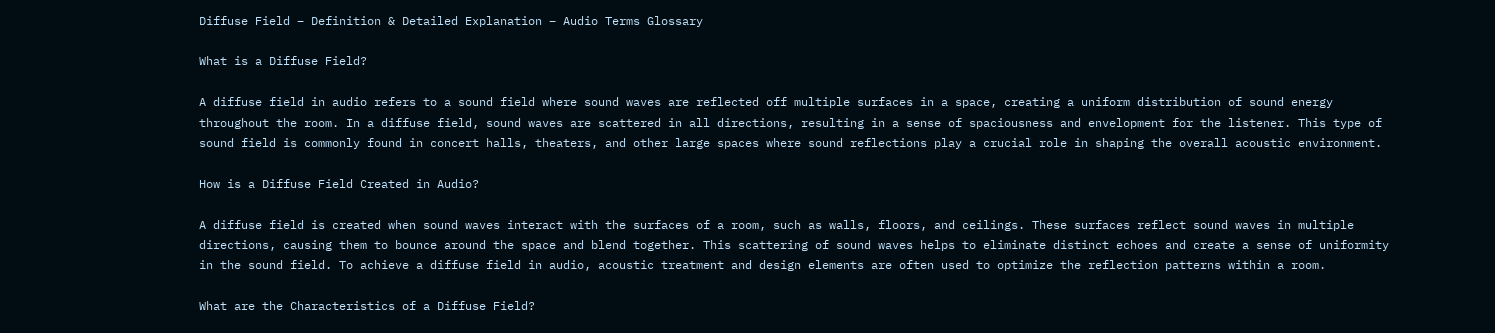Diffuse Field – Definition & Detailed Explanation – Audio Terms Glossary

What is a Diffuse Field?

A diffuse field in audio refers to a sound field where sound waves are reflected off multiple surfaces in a space, creating a uniform distribution of sound energy throughout the room. In a diffuse field, sound waves are scattered in all directions, resulting in a sense of spaciousness and envelopment for the listener. This type of sound field is commonly found in concert halls, theaters, and other large spaces where sound reflections play a crucial role in shaping the overall acoustic environment.

How is a Diffuse Field Created in Audio?

A diffuse field is created when sound waves interact with the surfaces of a room, such as walls, floors, and ceilings. These surfaces reflect sound waves in multiple directions, causing them to bounce around the space and blend together. This scattering of sound waves helps to eliminate distinct echoes and create a sense of uniformity in the sound field. To achieve a diffuse field in audio, acoustic treatment and design elements are often used to optimize the reflection patterns within a room.

What are the Characteristics of a Diffuse Field?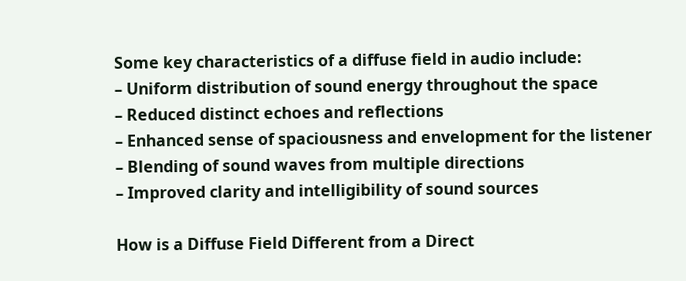Some key characteristics of a diffuse field in audio include:
– Uniform distribution of sound energy throughout the space
– Reduced distinct echoes and reflections
– Enhanced sense of spaciousness and envelopment for the listener
– Blending of sound waves from multiple directions
– Improved clarity and intelligibility of sound sources

How is a Diffuse Field Different from a Direct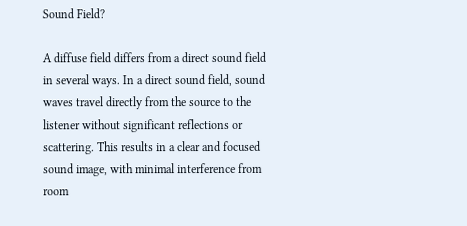Sound Field?

A diffuse field differs from a direct sound field in several ways. In a direct sound field, sound waves travel directly from the source to the listener without significant reflections or scattering. This results in a clear and focused sound image, with minimal interference from room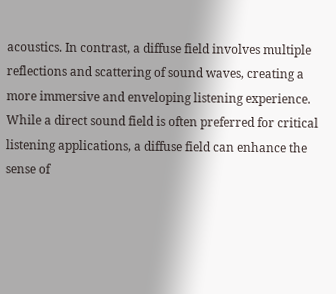acoustics. In contrast, a diffuse field involves multiple reflections and scattering of sound waves, creating a more immersive and enveloping listening experience. While a direct sound field is often preferred for critical listening applications, a diffuse field can enhance the sense of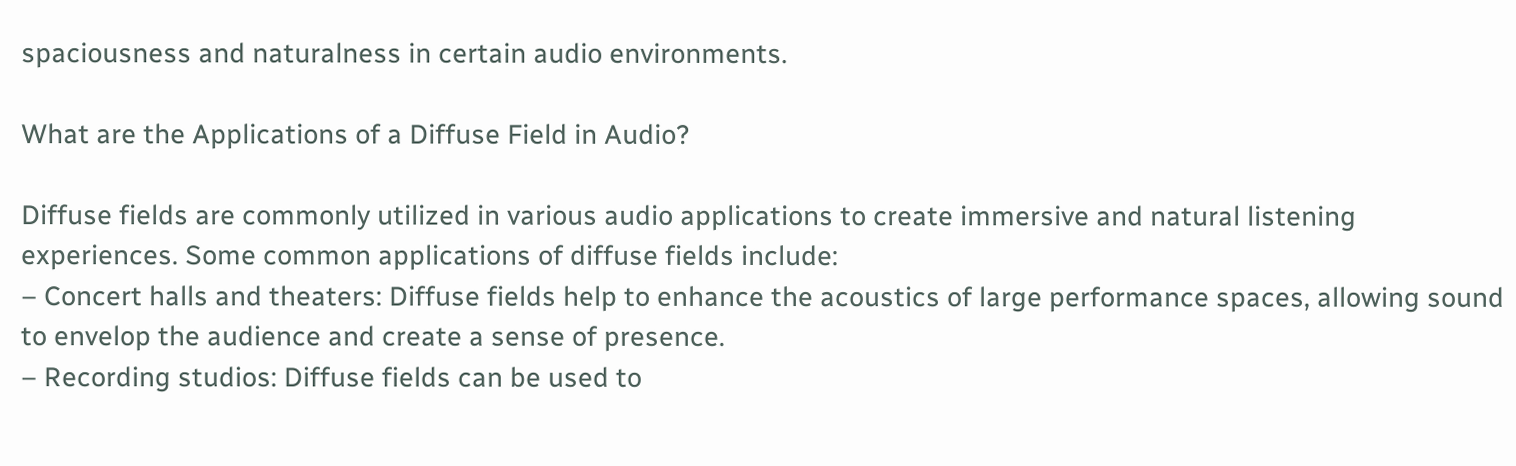spaciousness and naturalness in certain audio environments.

What are the Applications of a Diffuse Field in Audio?

Diffuse fields are commonly utilized in various audio applications to create immersive and natural listening experiences. Some common applications of diffuse fields include:
– Concert halls and theaters: Diffuse fields help to enhance the acoustics of large performance spaces, allowing sound to envelop the audience and create a sense of presence.
– Recording studios: Diffuse fields can be used to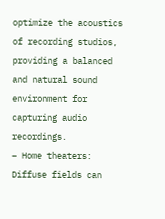optimize the acoustics of recording studios, providing a balanced and natural sound environment for capturing audio recordings.
– Home theaters: Diffuse fields can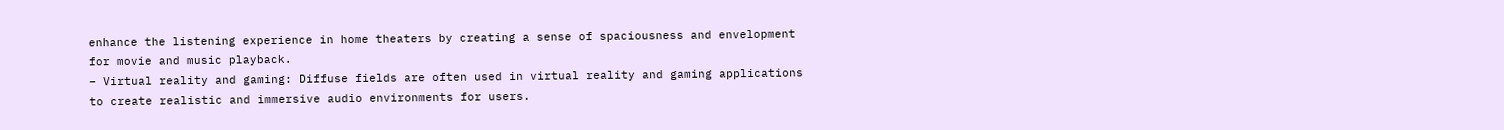enhance the listening experience in home theaters by creating a sense of spaciousness and envelopment for movie and music playback.
– Virtual reality and gaming: Diffuse fields are often used in virtual reality and gaming applications to create realistic and immersive audio environments for users.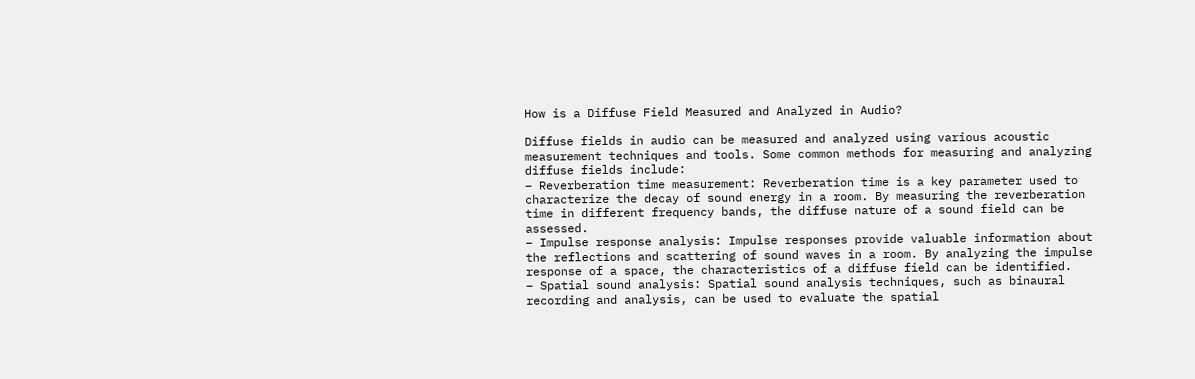How is a Diffuse Field Measured and Analyzed in Audio?

Diffuse fields in audio can be measured and analyzed using various acoustic measurement techniques and tools. Some common methods for measuring and analyzing diffuse fields include:
– Reverberation time measurement: Reverberation time is a key parameter used to characterize the decay of sound energy in a room. By measuring the reverberation time in different frequency bands, the diffuse nature of a sound field can be assessed.
– Impulse response analysis: Impulse responses provide valuable information about the reflections and scattering of sound waves in a room. By analyzing the impulse response of a space, the characteristics of a diffuse field can be identified.
– Spatial sound analysis: Spatial sound analysis techniques, such as binaural recording and analysis, can be used to evaluate the spatial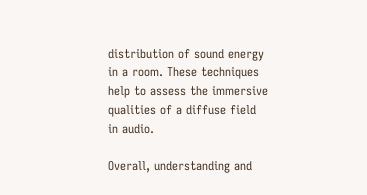distribution of sound energy in a room. These techniques help to assess the immersive qualities of a diffuse field in audio.

Overall, understanding and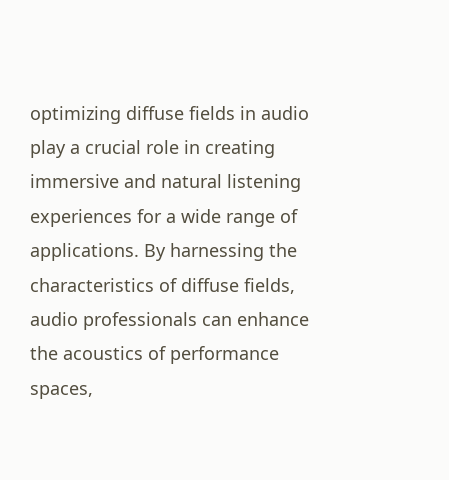optimizing diffuse fields in audio play a crucial role in creating immersive and natural listening experiences for a wide range of applications. By harnessing the characteristics of diffuse fields, audio professionals can enhance the acoustics of performance spaces,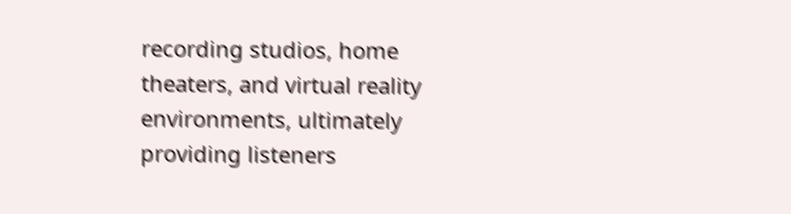recording studios, home theaters, and virtual reality environments, ultimately providing listeners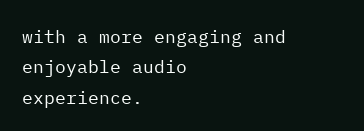with a more engaging and enjoyable audio experience.